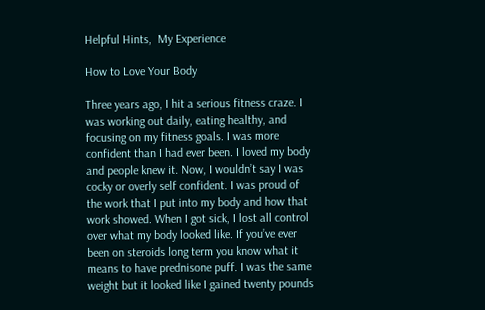Helpful Hints,  My Experience

How to Love Your Body

Three years ago, I hit a serious fitness craze. I was working out daily, eating healthy, and focusing on my fitness goals. I was more confident than I had ever been. I loved my body and people knew it. Now, I wouldn’t say I was cocky or overly self confident. I was proud of the work that I put into my body and how that work showed. When I got sick, I lost all control over what my body looked like. If you’ve ever been on steroids long term you know what it means to have prednisone puff. I was the same weight but it looked like I gained twenty pounds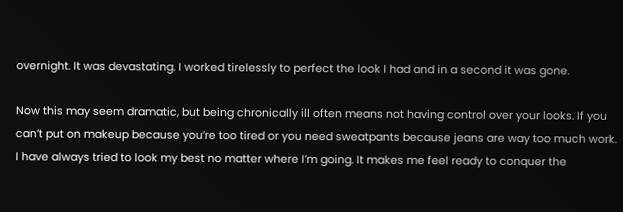overnight. It was devastating. I worked tirelessly to perfect the look I had and in a second it was gone.

Now this may seem dramatic, but being chronically ill often means not having control over your looks. If you can’t put on makeup because you’re too tired or you need sweatpants because jeans are way too much work. I have always tried to look my best no matter where I’m going. It makes me feel ready to conquer the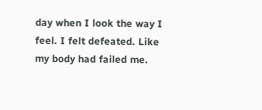day when I look the way I feel. I felt defeated. Like my body had failed me.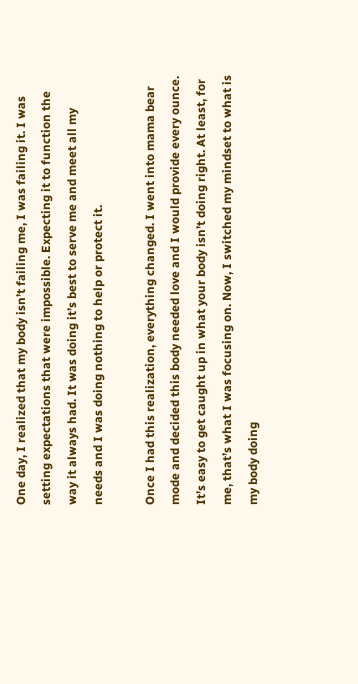One day, I realized that my body isn’t failing me, I was failing it. I was setting expectations that were impossible. Expecting it to function the way it always had. It was doing it’s best to serve me and meet all my needs and I was doing nothing to help or protect it.

Once I had this realization, everything changed. I went into mama bear mode and decided this body needed love and I would provide every ounce. It’s easy to get caught up in what your body isn’t doing right. At least, for me, that’s what I was focusing on. Now, I switched my mindset to what is my body doing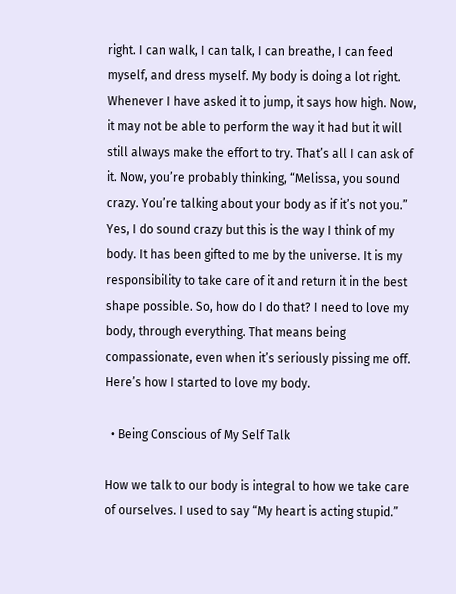right. I can walk, I can talk, I can breathe, I can feed myself, and dress myself. My body is doing a lot right. Whenever I have asked it to jump, it says how high. Now, it may not be able to perform the way it had but it will still always make the effort to try. That’s all I can ask of it. Now, you’re probably thinking, “Melissa, you sound crazy. You’re talking about your body as if it’s not you.” Yes, I do sound crazy but this is the way I think of my body. It has been gifted to me by the universe. It is my responsibility to take care of it and return it in the best shape possible. So, how do I do that? I need to love my body, through everything. That means being compassionate, even when it’s seriously pissing me off. Here’s how I started to love my body.

  • Being Conscious of My Self Talk

How we talk to our body is integral to how we take care of ourselves. I used to say “My heart is acting stupid.”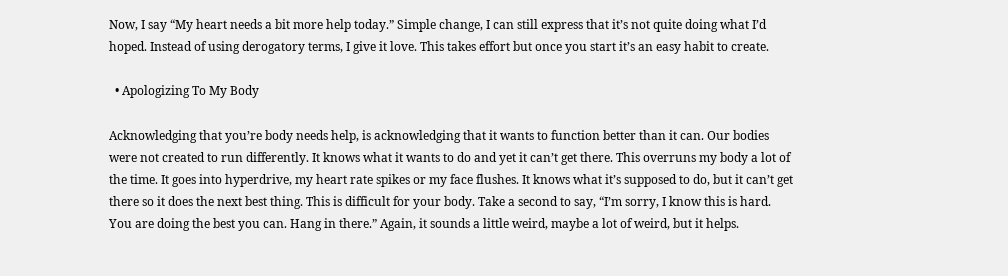Now, I say “My heart needs a bit more help today.” Simple change, I can still express that it’s not quite doing what I’d hoped. Instead of using derogatory terms, I give it love. This takes effort but once you start it’s an easy habit to create.

  • Apologizing To My Body

Acknowledging that you’re body needs help, is acknowledging that it wants to function better than it can. Our bodies were not created to run differently. It knows what it wants to do and yet it can’t get there. This overruns my body a lot of the time. It goes into hyperdrive, my heart rate spikes or my face flushes. It knows what it’s supposed to do, but it can’t get there so it does the next best thing. This is difficult for your body. Take a second to say, “I’m sorry, I know this is hard. You are doing the best you can. Hang in there.” Again, it sounds a little weird, maybe a lot of weird, but it helps.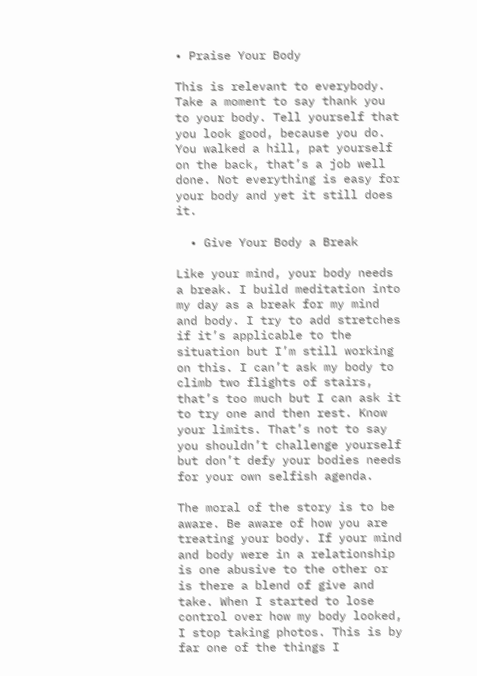• Praise Your Body

This is relevant to everybody. Take a moment to say thank you to your body. Tell yourself that you look good, because you do. You walked a hill, pat yourself on the back, that’s a job well done. Not everything is easy for your body and yet it still does it.

  • Give Your Body a Break

Like your mind, your body needs a break. I build meditation into my day as a break for my mind and body. I try to add stretches if it’s applicable to the situation but I’m still working on this. I can’t ask my body to climb two flights of stairs, that’s too much but I can ask it to try one and then rest. Know your limits. That’s not to say you shouldn’t challenge yourself but don’t defy your bodies needs for your own selfish agenda.

The moral of the story is to be aware. Be aware of how you are treating your body. If your mind and body were in a relationship is one abusive to the other or is there a blend of give and take. When I started to lose control over how my body looked, I stop taking photos. This is by far one of the things I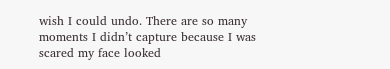wish I could undo. There are so many moments I didn’t capture because I was scared my face looked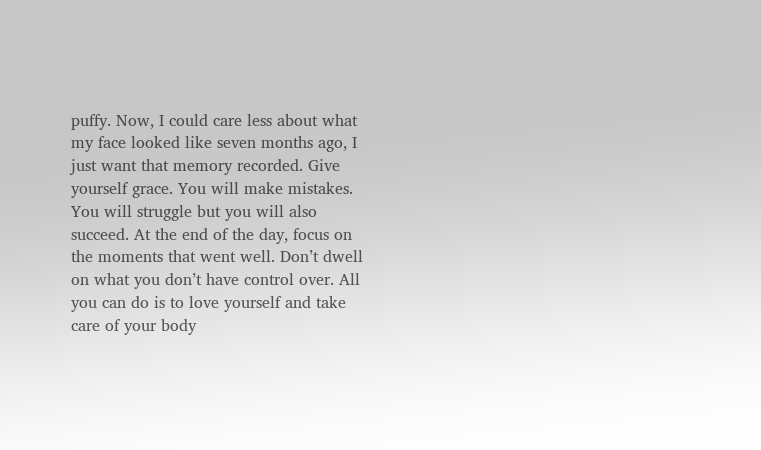puffy. Now, I could care less about what my face looked like seven months ago, I just want that memory recorded. Give yourself grace. You will make mistakes. You will struggle but you will also succeed. At the end of the day, focus on the moments that went well. Don’t dwell on what you don’t have control over. All you can do is to love yourself and take care of your body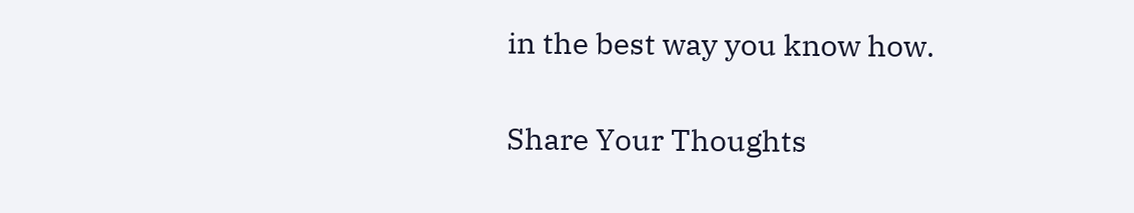in the best way you know how.

Share Your Thoughts